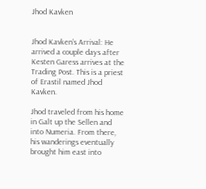Jhod Kavken


Jhod Kavken’s Arrival: He arrived a couple days after Kesten Garess arrives at the Trading Post. This is a priest of Erastil named Jhod Kavken.

Jhod traveled from his home in Galt up the Sellen and into Numeria. From there, his wanderings eventually brought him east into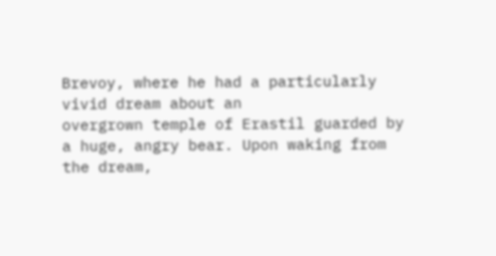Brevoy, where he had a particularly vivid dream about an
overgrown temple of Erastil guarded by a huge, angry bear. Upon waking from the dream,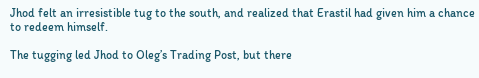Jhod felt an irresistible tug to the south, and realized that Erastil had given him a chance to redeem himself.

The tugging led Jhod to Oleg’s Trading Post, but there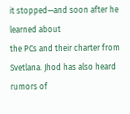it stopped—and soon after he learned about
the PCs and their charter from Svetlana. Jhod has also heard rumors of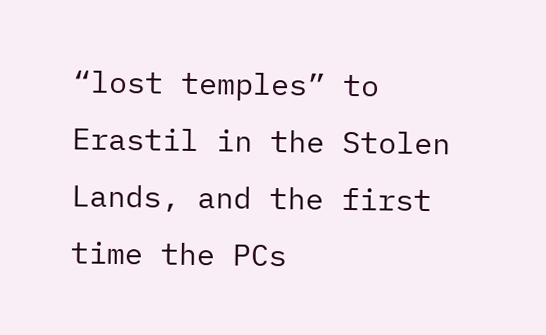“lost temples” to Erastil in the Stolen Lands, and the first time the PCs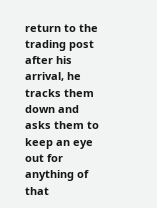return to the trading post after his arrival, he tracks them down and asks them to keep an eye out for anything of that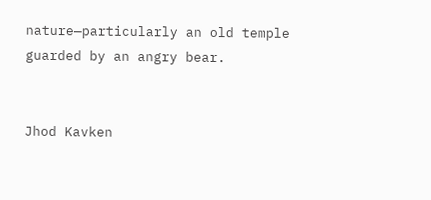nature—particularly an old temple guarded by an angry bear.


Jhod Kavken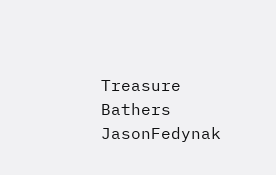Treasure Bathers JasonFedynak